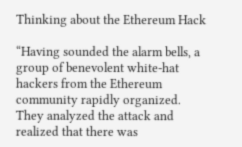Thinking about the Ethereum Hack

“Having sounded the alarm bells, a group of benevolent white-hat hackers from the Ethereum community rapidly organized. They analyzed the attack and realized that there was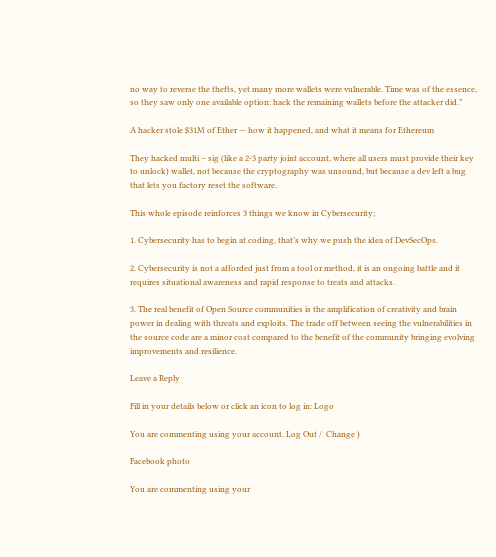no way to reverse the thefts, yet many more wallets were vulnerable. Time was of the essence, so they saw only one available option: hack the remaining wallets before the attacker did.”

A hacker stole $31M of Ether — how it happened, and what it means for Ethereum

They hacked multi – sig (like a 2-3 party joint account, where all users must provide their key to unlock) wallet, not because the cryptography was unsound, but because a dev left a bug that lets you factory reset the software.

This whole episode reinforces 3 things we know in Cybersecurity;

1. Cybersecurity has to begin at coding, that’s why we push the idea of DevSecOps.

2. Cybersecurity is not a afforded just from a tool or method, it is an ongoing battle and it requires situational awareness and rapid response to treats and attacks.

3. The real benefit of Open Source communities is the amplification of creativity and brain power in dealing with threats and exploits. The trade off between seeing the vulnerabilities in the source code are a minor cost compared to the benefit of the community bringing evolving improvements and resilience.

Leave a Reply

Fill in your details below or click an icon to log in: Logo

You are commenting using your account. Log Out /  Change )

Facebook photo

You are commenting using your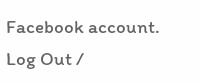Facebook account. Log Out /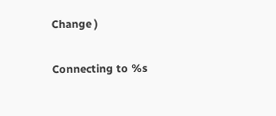Change )

Connecting to %s